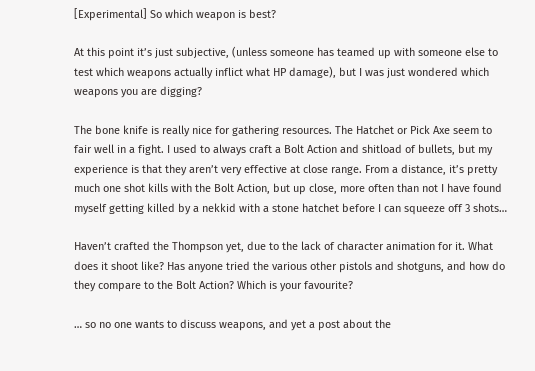[Experimental] So which weapon is best?

At this point it’s just subjective, (unless someone has teamed up with someone else to test which weapons actually inflict what HP damage), but I was just wondered which weapons you are digging?

The bone knife is really nice for gathering resources. The Hatchet or Pick Axe seem to fair well in a fight. I used to always craft a Bolt Action and shitload of bullets, but my experience is that they aren’t very effective at close range. From a distance, it’s pretty much one shot kills with the Bolt Action, but up close, more often than not I have found myself getting killed by a nekkid with a stone hatchet before I can squeeze off 3 shots…

Haven’t crafted the Thompson yet, due to the lack of character animation for it. What does it shoot like? Has anyone tried the various other pistols and shotguns, and how do they compare to the Bolt Action? Which is your favourite?

… so no one wants to discuss weapons, and yet a post about the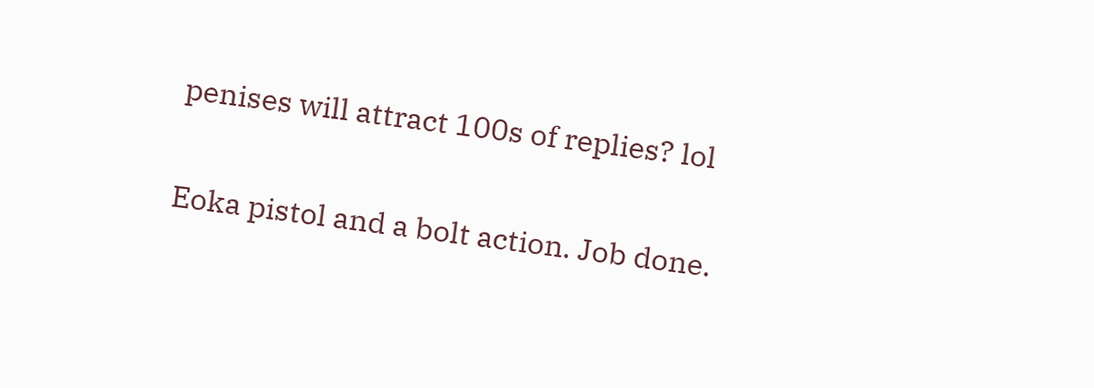penises will attract 100s of replies? lol

Eoka pistol and a bolt action. Job done.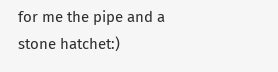for me the pipe and a stone hatchet:)